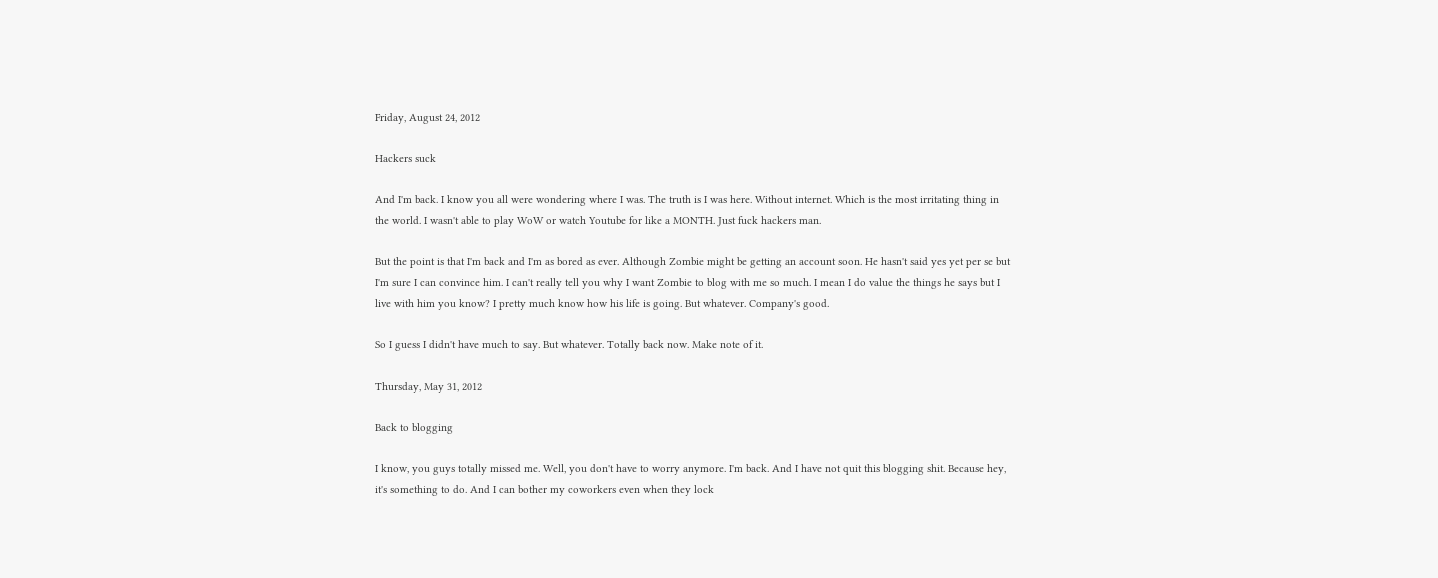Friday, August 24, 2012

Hackers suck

And I'm back. I know you all were wondering where I was. The truth is I was here. Without internet. Which is the most irritating thing in the world. I wasn't able to play WoW or watch Youtube for like a MONTH. Just fuck hackers man.

But the point is that I'm back and I'm as bored as ever. Although Zombie might be getting an account soon. He hasn't said yes yet per se but I'm sure I can convince him. I can't really tell you why I want Zombie to blog with me so much. I mean I do value the things he says but I live with him you know? I pretty much know how his life is going. But whatever. Company's good.

So I guess I didn't have much to say. But whatever. Totally back now. Make note of it.

Thursday, May 31, 2012

Back to blogging

I know, you guys totally missed me. Well, you don't have to worry anymore. I'm back. And I have not quit this blogging shit. Because hey, it's something to do. And I can bother my coworkers even when they lock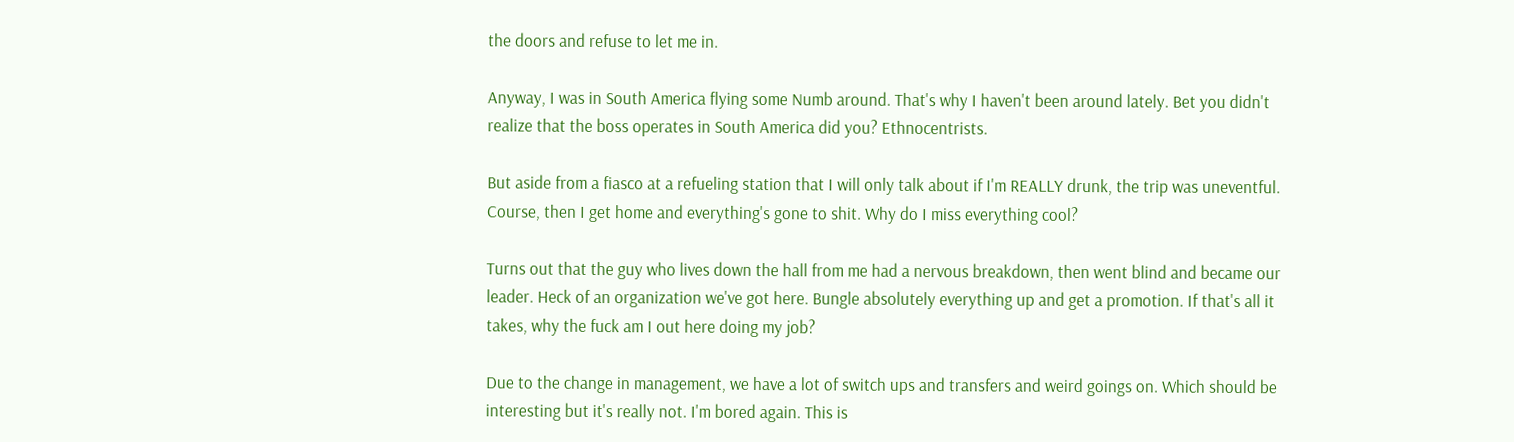the doors and refuse to let me in.

Anyway, I was in South America flying some Numb around. That's why I haven't been around lately. Bet you didn't realize that the boss operates in South America did you? Ethnocentrists.

But aside from a fiasco at a refueling station that I will only talk about if I'm REALLY drunk, the trip was uneventful. Course, then I get home and everything's gone to shit. Why do I miss everything cool?

Turns out that the guy who lives down the hall from me had a nervous breakdown, then went blind and became our leader. Heck of an organization we've got here. Bungle absolutely everything up and get a promotion. If that's all it takes, why the fuck am I out here doing my job?

Due to the change in management, we have a lot of switch ups and transfers and weird goings on. Which should be interesting but it's really not. I'm bored again. This is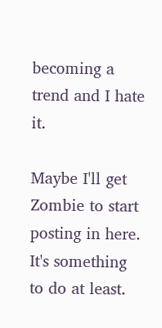becoming a trend and I hate it.

Maybe I'll get Zombie to start posting in here. It's something to do at least.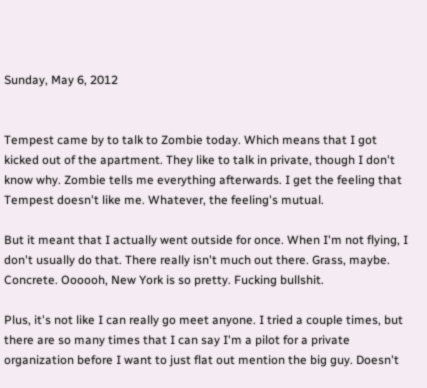Sunday, May 6, 2012


Tempest came by to talk to Zombie today. Which means that I got kicked out of the apartment. They like to talk in private, though I don't know why. Zombie tells me everything afterwards. I get the feeling that Tempest doesn't like me. Whatever, the feeling's mutual.

But it meant that I actually went outside for once. When I'm not flying, I don't usually do that. There really isn't much out there. Grass, maybe. Concrete. Oooooh, New York is so pretty. Fucking bullshit.

Plus, it's not like I can really go meet anyone. I tried a couple times, but there are so many times that I can say I'm a pilot for a private organization before I want to just flat out mention the big guy. Doesn't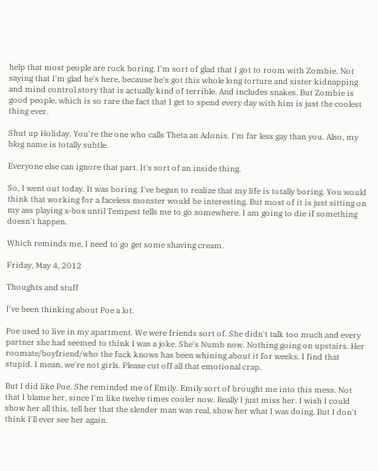help that most people are rock boring. I'm sort of glad that I got to room with Zombie. Not saying that I'm glad he's here, because he's got this whole long torture and sister kidnapping and mind control story that is actually kind of terrible. And includes snakes. But Zombie is good people, which is so rare the fact that I get to spend every day with him is just the coolest thing ever.

Shut up Holiday. You're the one who calls Theta an Adonis. I'm far less gay than you. Also, my blog name is totally subtle.

Everyone else can ignore that part. It's sort of an inside thing.

So, I went out today. It was boring. I've begun to realize that my life is totally boring. You would think that working for a faceless monster would be interesting. But most of it is just sitting on my ass playing x-box until Tempest tells me to go somewhere. I am going to die if something doesn't happen.

Which reminds me, I need to go get some shaving cream.

Friday, May 4, 2012

Thoughts and stuff

I've been thinking about Poe a lot.

Poe used to live in my apartment. We were friends sort of. She didn't talk too much and every partner she had seemed to think I was a joke. She's Numb now. Nothing going on upstairs. Her roomate/boyfriend/who the fuck knows has been whining about it for weeks. I find that stupid. I mean, we're not girls. Please cut off all that emotional crap.

But I did like Poe. She reminded me of Emily. Emily sort of brought me into this mess. Not that I blame her, since I'm like twelve times cooler now. Really I just miss her. I wish I could show her all this, tell her that the slender man was real, show her what I was doing. But I don't think I'll ever see her again.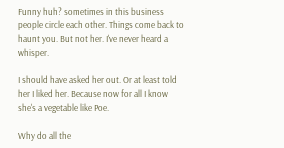Funny huh? sometimes in this business people circle each other. Things come back to haunt you. But not her. I've never heard a whisper.

I should have asked her out. Or at least told her I liked her. Because now for all I know she's a vegetable like Poe.

Why do all the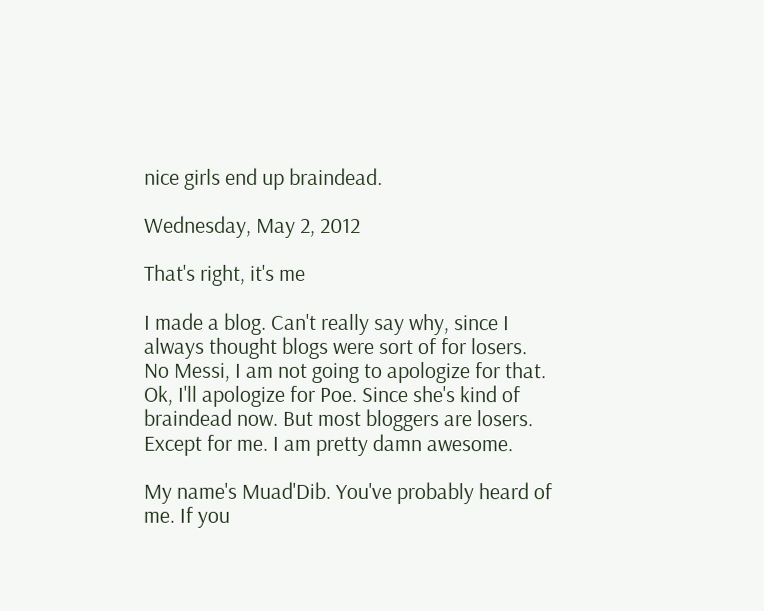nice girls end up braindead.

Wednesday, May 2, 2012

That's right, it's me

I made a blog. Can't really say why, since I always thought blogs were sort of for losers. No Messi, I am not going to apologize for that. Ok, I'll apologize for Poe. Since she's kind of braindead now. But most bloggers are losers. Except for me. I am pretty damn awesome.

My name's Muad'Dib. You've probably heard of me. If you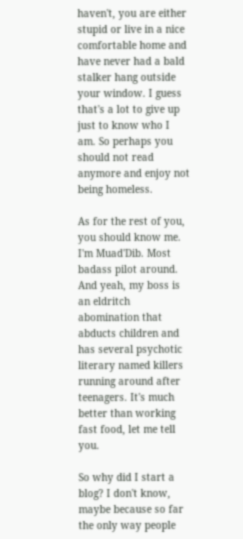haven't, you are either stupid or live in a nice comfortable home and have never had a bald stalker hang outside your window. I guess that's a lot to give up just to know who I am. So perhaps you should not read anymore and enjoy not being homeless.

As for the rest of you, you should know me. I'm Muad'Dib. Most badass pilot around. And yeah, my boss is an eldritch abomination that abducts children and has several psychotic literary named killers running around after teenagers. It's much better than working fast food, let me tell you.

So why did I start a blog? I don't know, maybe because so far the only way people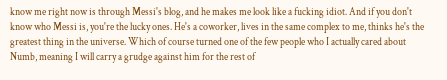know me right now is through Messi's blog, and he makes me look like a fucking idiot. And if you don't know who Messi is, you're the lucky ones. He's a coworker, lives in the same complex to me, thinks he's the greatest thing in the universe. Which of course turned one of the few people who I actually cared about Numb, meaning I will carry a grudge against him for the rest of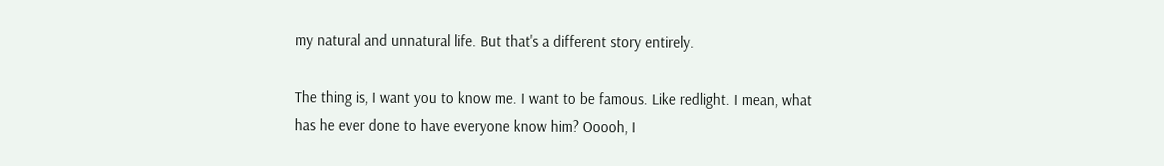my natural and unnatural life. But that's a different story entirely.

The thing is, I want you to know me. I want to be famous. Like redlight. I mean, what has he ever done to have everyone know him? Ooooh, I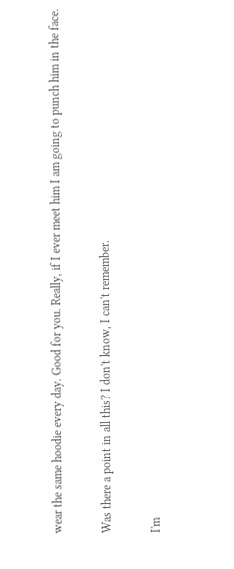wear the same hoodie every day. Good for you. Really, if I ever meet him I am going to punch him in the face.

Was there a point in all this? I don't know, I can't remember.

I'm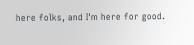here folks, and I'm here for good.